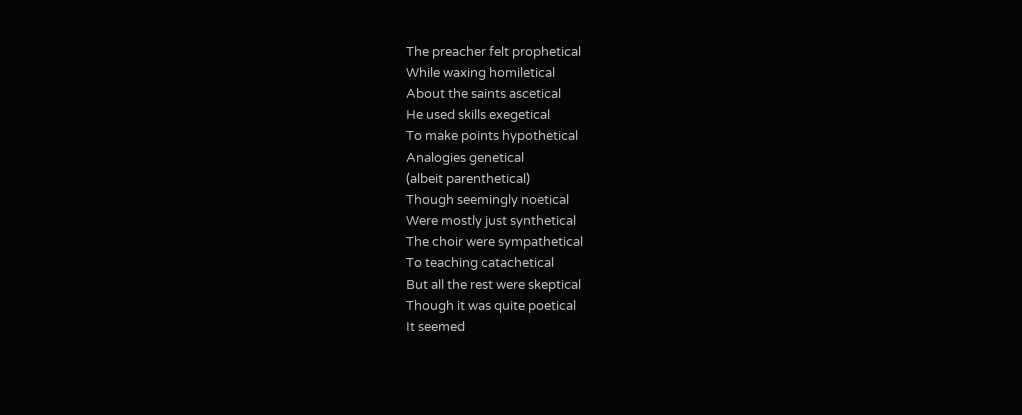The preacher felt prophetical
While waxing homiletical
About the saints ascetical
He used skills exegetical
To make points hypothetical
Analogies genetical
(albeit parenthetical)
Though seemingly noetical
Were mostly just synthetical
The choir were sympathetical
To teaching catachetical
But all the rest were skeptical
Though it was quite poetical
It seemed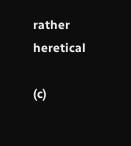rather heretical

(c)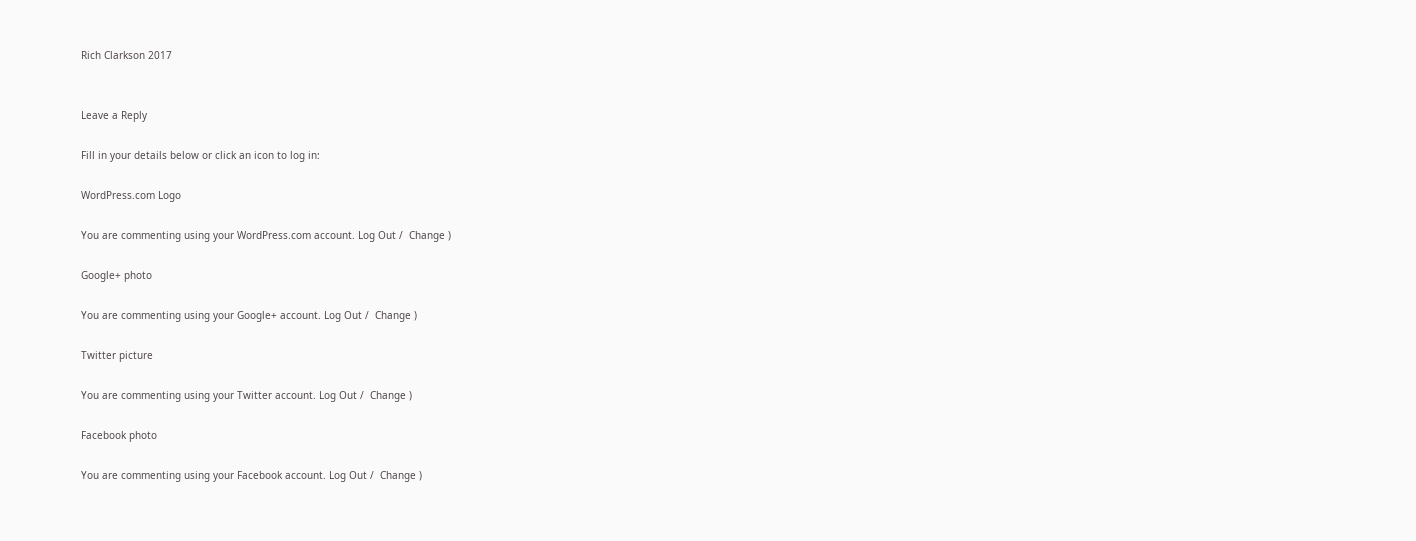Rich Clarkson 2017


Leave a Reply

Fill in your details below or click an icon to log in:

WordPress.com Logo

You are commenting using your WordPress.com account. Log Out /  Change )

Google+ photo

You are commenting using your Google+ account. Log Out /  Change )

Twitter picture

You are commenting using your Twitter account. Log Out /  Change )

Facebook photo

You are commenting using your Facebook account. Log Out /  Change )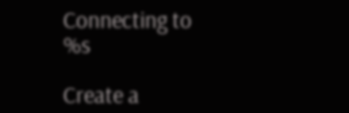Connecting to %s

Create a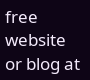free website or blog at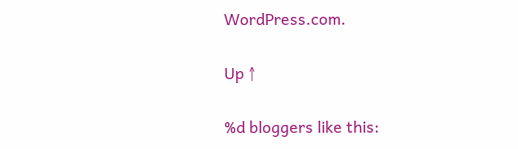WordPress.com.

Up ↑

%d bloggers like this: